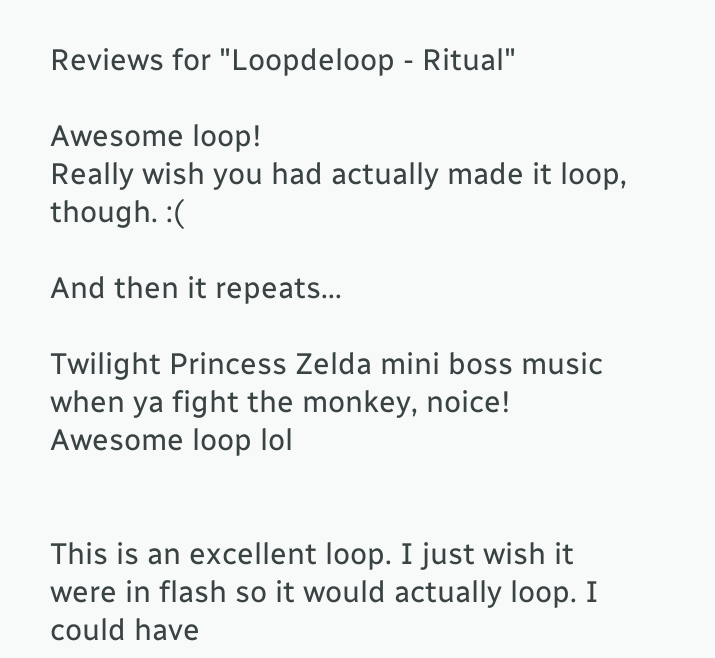Reviews for "Loopdeloop - Ritual"

Awesome loop!
Really wish you had actually made it loop, though. :(

And then it repeats...

Twilight Princess Zelda mini boss music when ya fight the monkey, noice!
Awesome loop lol


This is an excellent loop. I just wish it were in flash so it would actually loop. I could have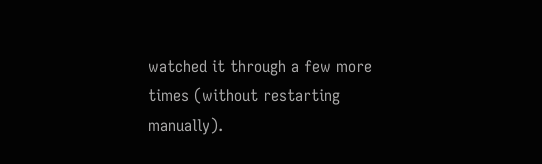watched it through a few more times (without restarting manually).